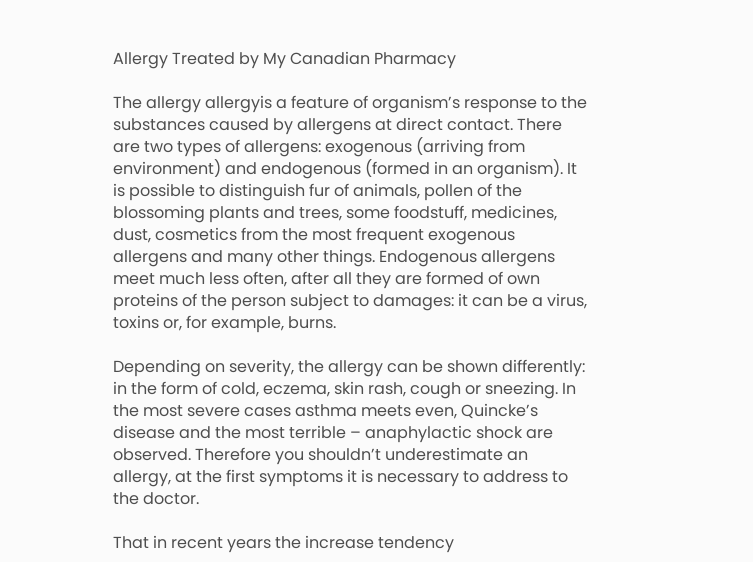Allergy Treated by My Canadian Pharmacy

The allergy allergyis a feature of organism’s response to the substances caused by allergens at direct contact. There are two types of allergens: exogenous (arriving from environment) and endogenous (formed in an organism). It is possible to distinguish fur of animals, pollen of the blossoming plants and trees, some foodstuff, medicines, dust, cosmetics from the most frequent exogenous allergens and many other things. Endogenous allergens meet much less often, after all they are formed of own proteins of the person subject to damages: it can be a virus, toxins or, for example, burns.

Depending on severity, the allergy can be shown differently: in the form of cold, eczema, skin rash, cough or sneezing. In the most severe cases asthma meets even, Quincke’s disease and the most terrible – anaphylactic shock are observed. Therefore you shouldn’t underestimate an allergy, at the first symptoms it is necessary to address to the doctor.

That in recent years the increase tendency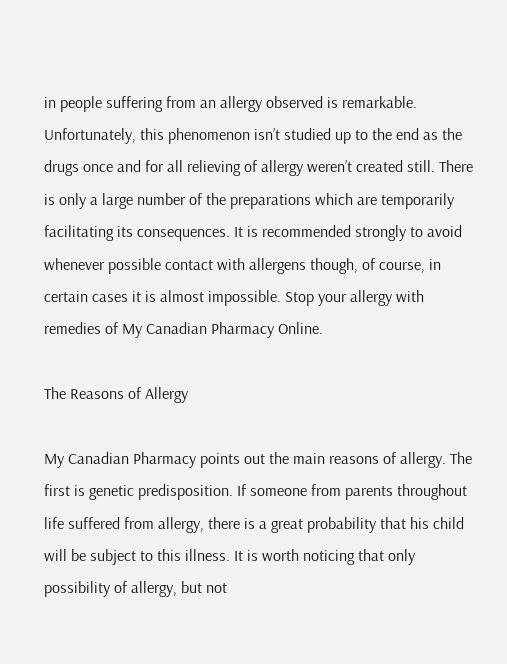in people suffering from an allergy observed is remarkable. Unfortunately, this phenomenon isn’t studied up to the end as the drugs once and for all relieving of allergy weren’t created still. There is only a large number of the preparations which are temporarily facilitating its consequences. It is recommended strongly to avoid whenever possible contact with allergens though, of course, in certain cases it is almost impossible. Stop your allergy with remedies of My Canadian Pharmacy Online.

The Reasons of Allergy

My Canadian Pharmacy points out the main reasons of allergy. The first is genetic predisposition. If someone from parents throughout life suffered from allergy, there is a great probability that his child will be subject to this illness. It is worth noticing that only possibility of allergy, but not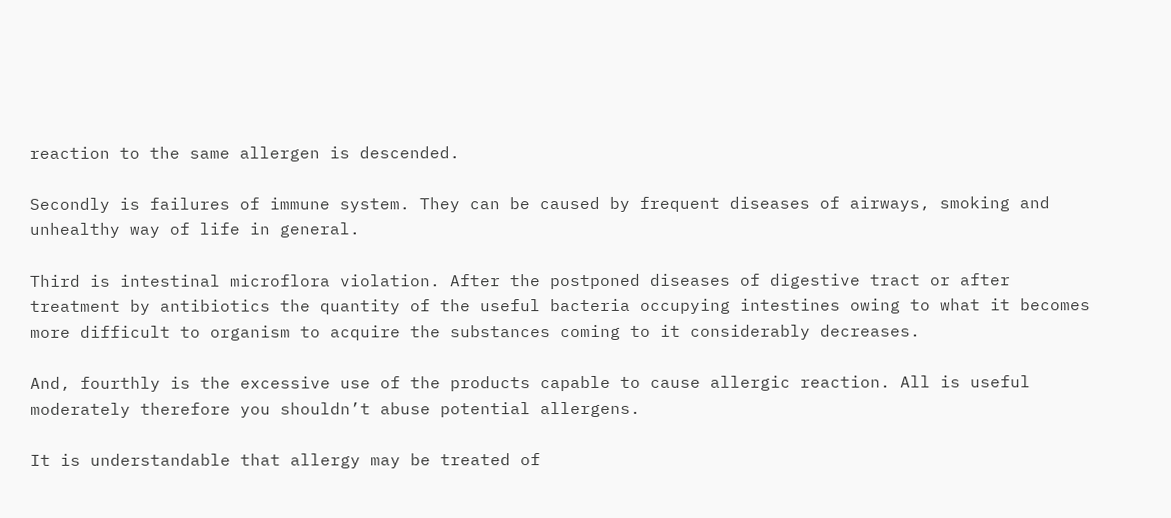reaction to the same allergen is descended.

Secondly is failures of immune system. They can be caused by frequent diseases of airways, smoking and unhealthy way of life in general.

Third is intestinal microflora violation. After the postponed diseases of digestive tract or after treatment by antibiotics the quantity of the useful bacteria occupying intestines owing to what it becomes more difficult to organism to acquire the substances coming to it considerably decreases.

And, fourthly is the excessive use of the products capable to cause allergic reaction. All is useful moderately therefore you shouldn’t abuse potential allergens.

It is understandable that allergy may be treated of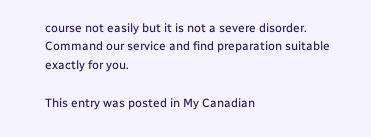course not easily but it is not a severe disorder. Command our service and find preparation suitable exactly for you.

This entry was posted in My Canadian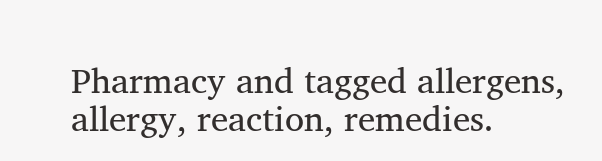Pharmacy and tagged allergens, allergy, reaction, remedies.